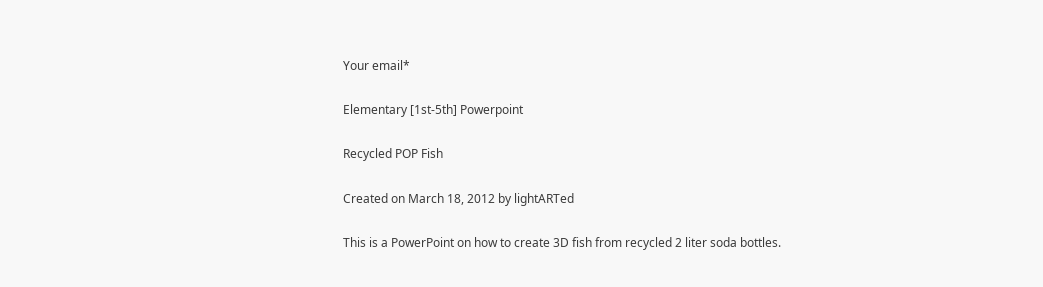Your email*

Elementary [1st-5th] Powerpoint

Recycled POP Fish

Created on March 18, 2012 by lightARTed

This is a PowerPoint on how to create 3D fish from recycled 2 liter soda bottles.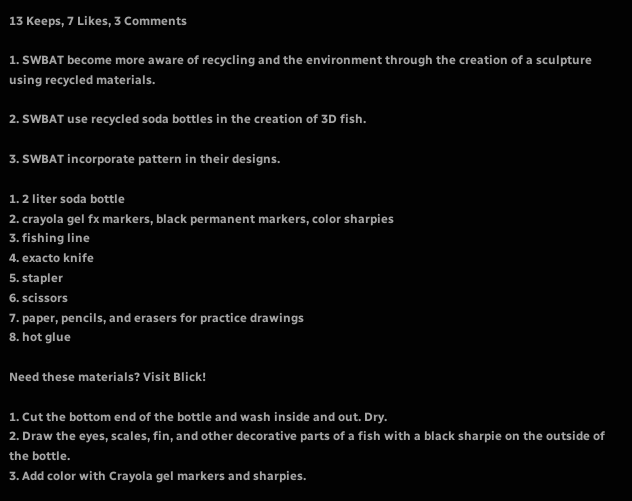13 Keeps, 7 Likes, 3 Comments

1. SWBAT become more aware of recycling and the environment through the creation of a sculpture using recycled materials.

2. SWBAT use recycled soda bottles in the creation of 3D fish.

3. SWBAT incorporate pattern in their designs.

1. 2 liter soda bottle
2. crayola gel fx markers, black permanent markers, color sharpies
3. fishing line
4. exacto knife
5. stapler
6. scissors
7. paper, pencils, and erasers for practice drawings
8. hot glue

Need these materials? Visit Blick!

1. Cut the bottom end of the bottle and wash inside and out. Dry.
2. Draw the eyes, scales, fin, and other decorative parts of a fish with a black sharpie on the outside of the bottle.
3. Add color with Crayola gel markers and sharpies.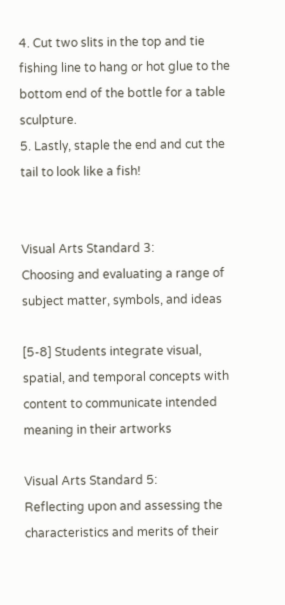4. Cut two slits in the top and tie fishing line to hang or hot glue to the bottom end of the bottle for a table sculpture.
5. Lastly, staple the end and cut the tail to look like a fish!


Visual Arts Standard 3:
Choosing and evaluating a range of subject matter, symbols, and ideas

[5-8] Students integrate visual, spatial, and temporal concepts with content to communicate intended meaning in their artworks

Visual Arts Standard 5:
Reflecting upon and assessing the characteristics and merits of their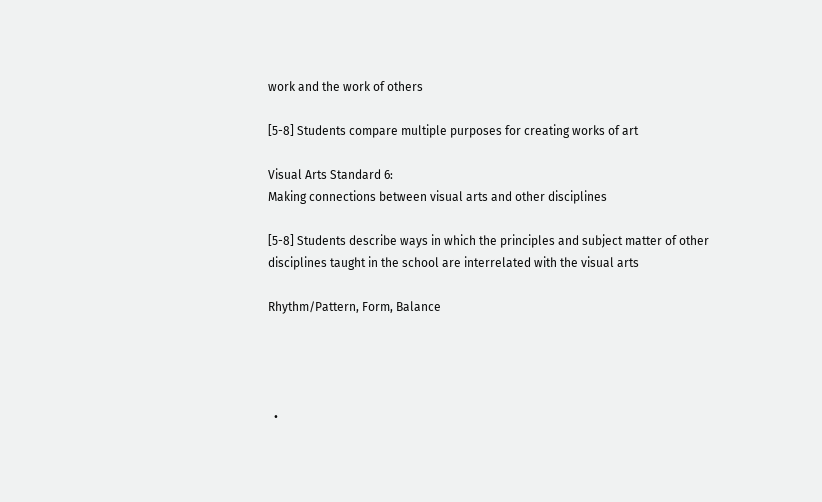work and the work of others

[5-8] Students compare multiple purposes for creating works of art

Visual Arts Standard 6:
Making connections between visual arts and other disciplines

[5-8] Students describe ways in which the principles and subject matter of other disciplines taught in the school are interrelated with the visual arts

Rhythm/Pattern, Form, Balance




  •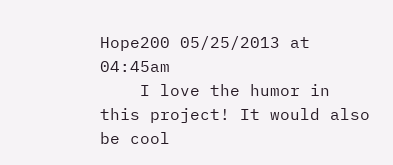Hope200 05/25/2013 at 04:45am
    I love the humor in this project! It would also be cool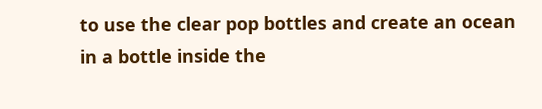to use the clear pop bottles and create an ocean in a bottle inside the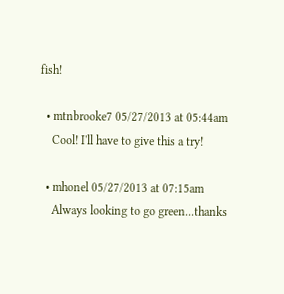fish!

  • mtnbrooke7 05/27/2013 at 05:44am
    Cool! I'll have to give this a try!

  • mhonel 05/27/2013 at 07:15am
    Always looking to go green...thanks